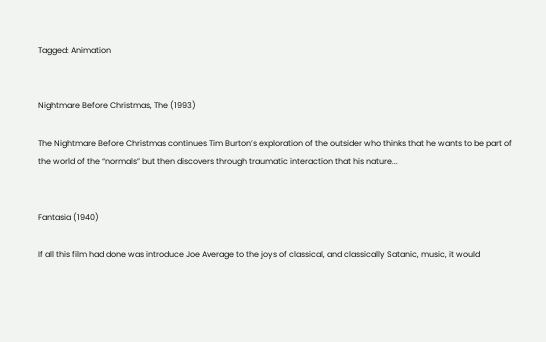Tagged: Animation


Nightmare Before Christmas, The (1993)

The Nightmare Before Christmas continues Tim Burton’s exploration of the outsider who thinks that he wants to be part of the world of the “normals” but then discovers through traumatic interaction that his nature...


Fantasia (1940)

If all this film had done was introduce Joe Average to the joys of classical, and classically Satanic, music, it would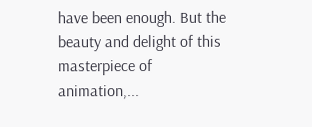have been enough. But the beauty and delight of this masterpiece of animation,...